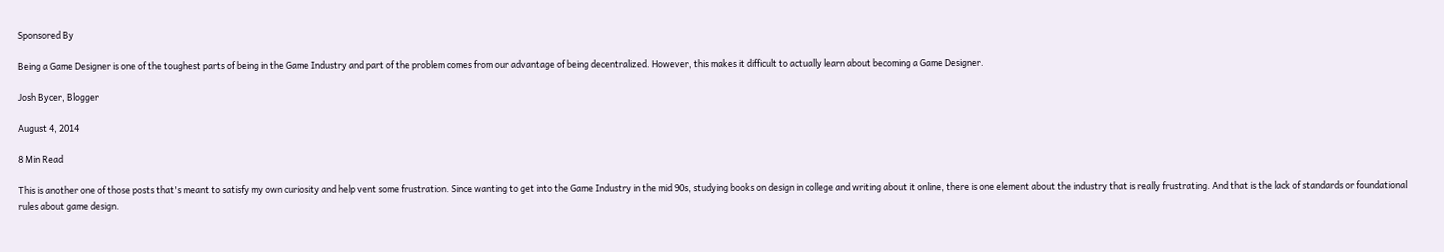Sponsored By

Being a Game Designer is one of the toughest parts of being in the Game Industry and part of the problem comes from our advantage of being decentralized. However, this makes it difficult to actually learn about becoming a Game Designer.

Josh Bycer, Blogger

August 4, 2014

8 Min Read

This is another one of those posts that's meant to satisfy my own curiosity and help vent some frustration. Since wanting to get into the Game Industry in the mid 90s, studying books on design in college and writing about it online, there is one element about the industry that is really frustrating. And that is the lack of standards or foundational rules about game design.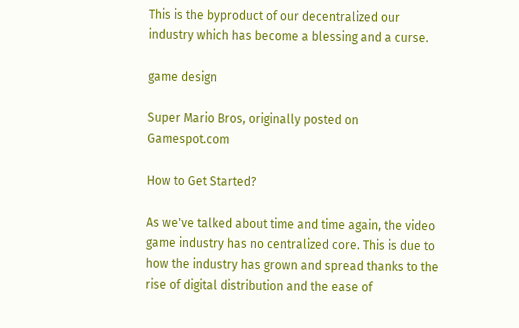This is the byproduct of our decentralized our industry which has become a blessing and a curse.

game design

Super Mario Bros, originally posted on Gamespot.com

How to Get Started?

As we've talked about time and time again, the video game industry has no centralized core. This is due to how the industry has grown and spread thanks to the rise of digital distribution and the ease of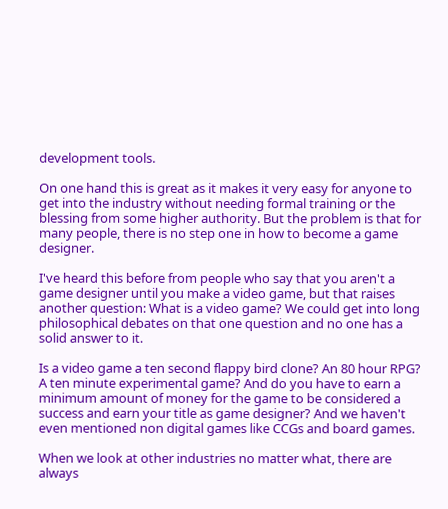development tools.

On one hand this is great as it makes it very easy for anyone to get into the industry without needing formal training or the blessing from some higher authority. But the problem is that for many people, there is no step one in how to become a game designer.

I've heard this before from people who say that you aren't a game designer until you make a video game, but that raises another question: What is a video game? We could get into long philosophical debates on that one question and no one has a solid answer to it.

Is a video game a ten second flappy bird clone? An 80 hour RPG? A ten minute experimental game? And do you have to earn a minimum amount of money for the game to be considered a success and earn your title as game designer? And we haven't even mentioned non digital games like CCGs and board games.

When we look at other industries no matter what, there are always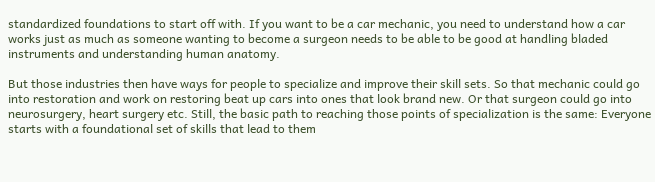standardized foundations to start off with. If you want to be a car mechanic, you need to understand how a car works just as much as someone wanting to become a surgeon needs to be able to be good at handling bladed instruments and understanding human anatomy.

But those industries then have ways for people to specialize and improve their skill sets. So that mechanic could go into restoration and work on restoring beat up cars into ones that look brand new. Or that surgeon could go into neurosurgery, heart surgery etc. Still, the basic path to reaching those points of specialization is the same: Everyone starts with a foundational set of skills that lead to them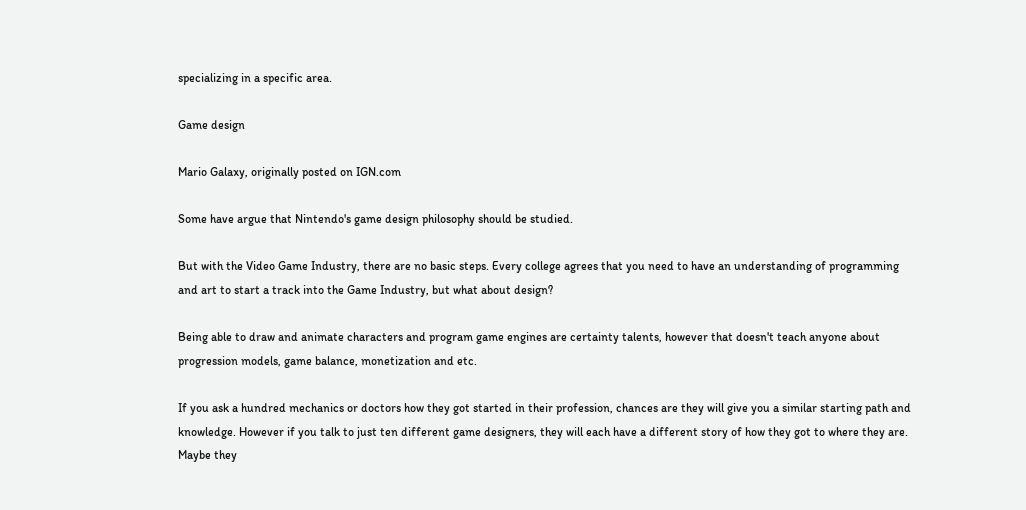specializing in a specific area.

Game design

Mario Galaxy, originally posted on IGN.com

Some have argue that Nintendo's game design philosophy should be studied.

But with the Video Game Industry, there are no basic steps. Every college agrees that you need to have an understanding of programming and art to start a track into the Game Industry, but what about design?

Being able to draw and animate characters and program game engines are certainty talents, however that doesn't teach anyone about progression models, game balance, monetization and etc.

If you ask a hundred mechanics or doctors how they got started in their profession, chances are they will give you a similar starting path and knowledge. However if you talk to just ten different game designers, they will each have a different story of how they got to where they are. Maybe they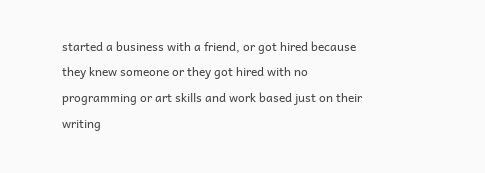started a business with a friend, or got hired because they knew someone or they got hired with no programming or art skills and work based just on their writing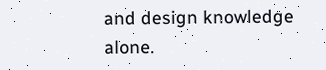and design knowledge alone.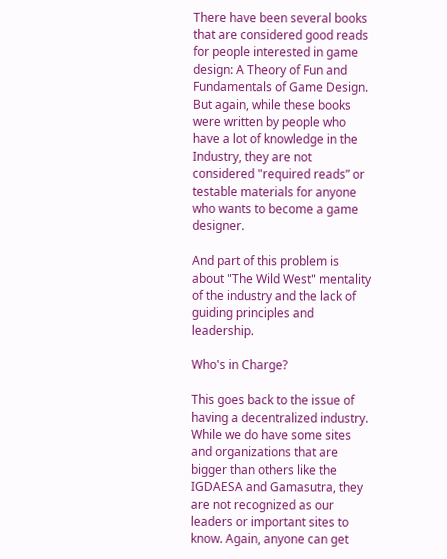There have been several books that are considered good reads for people interested in game design: A Theory of Fun and Fundamentals of Game Design. But again, while these books were written by people who have a lot of knowledge in the Industry, they are not considered "required reads” or testable materials for anyone who wants to become a game designer.

And part of this problem is about "The Wild West" mentality of the industry and the lack of guiding principles and leadership.

Who's in Charge?

This goes back to the issue of having a decentralized industry. While we do have some sites and organizations that are bigger than others like the IGDAESA and Gamasutra, they are not recognized as our leaders or important sites to know. Again, anyone can get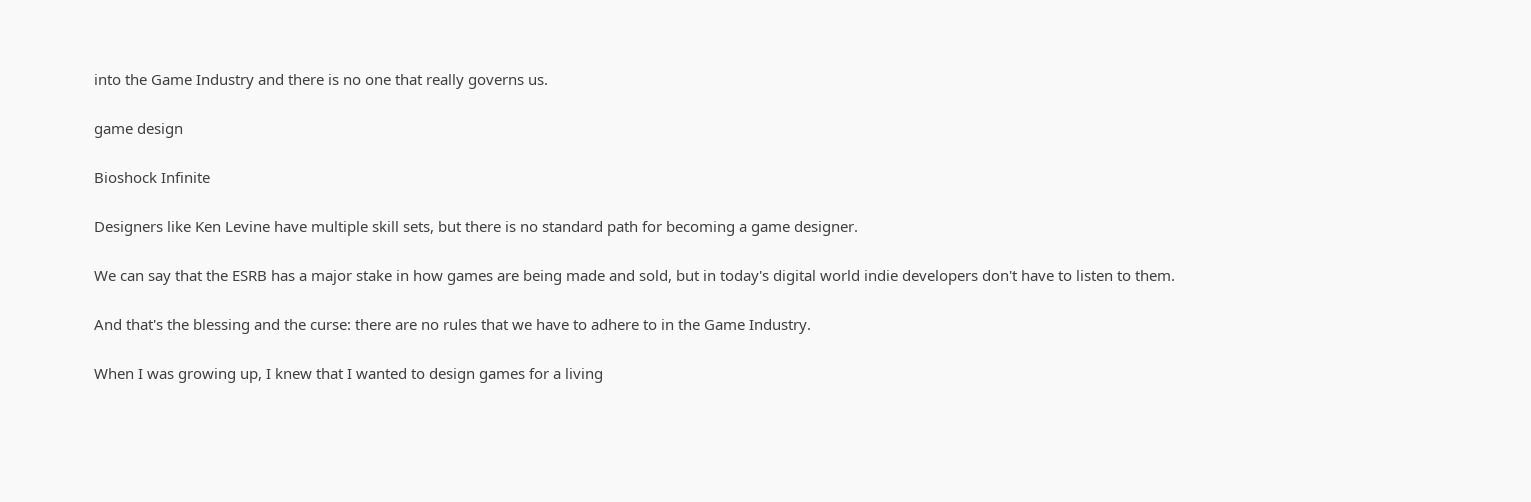into the Game Industry and there is no one that really governs us.

game design

Bioshock Infinite

Designers like Ken Levine have multiple skill sets, but there is no standard path for becoming a game designer.

We can say that the ESRB has a major stake in how games are being made and sold, but in today's digital world indie developers don't have to listen to them.

And that's the blessing and the curse: there are no rules that we have to adhere to in the Game Industry.

When I was growing up, I knew that I wanted to design games for a living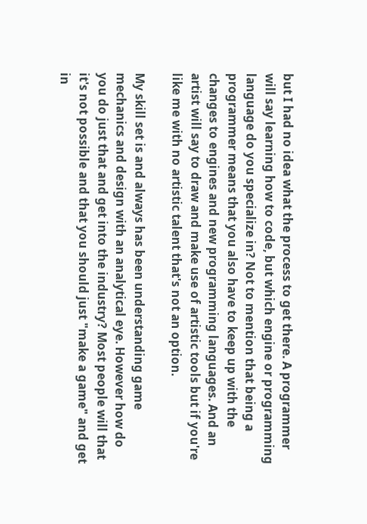but I had no idea what the process to get there. A programmer will say learning how to code, but which engine or programming language do you specialize in? Not to mention that being a programmer means that you also have to keep up with the changes to engines and new programming languages. And an artist will say to draw and make use of artistic tools but if you're like me with no artistic talent that's not an option.

My skill set is and always has been understanding game mechanics and design with an analytical eye. However how do you do just that and get into the industry? Most people will that it's not possible and that you should just "make a game" and get in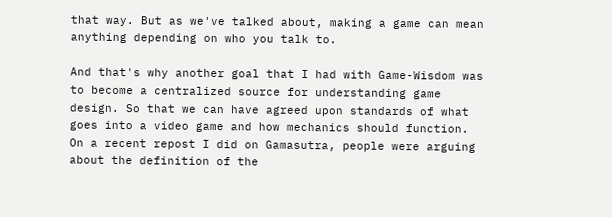that way. But as we've talked about, making a game can mean anything depending on who you talk to.

And that's why another goal that I had with Game-Wisdom was to become a centralized source for understanding game design. So that we can have agreed upon standards of what goes into a video game and how mechanics should function. On a recent repost I did on Gamasutra, people were arguing about the definition of the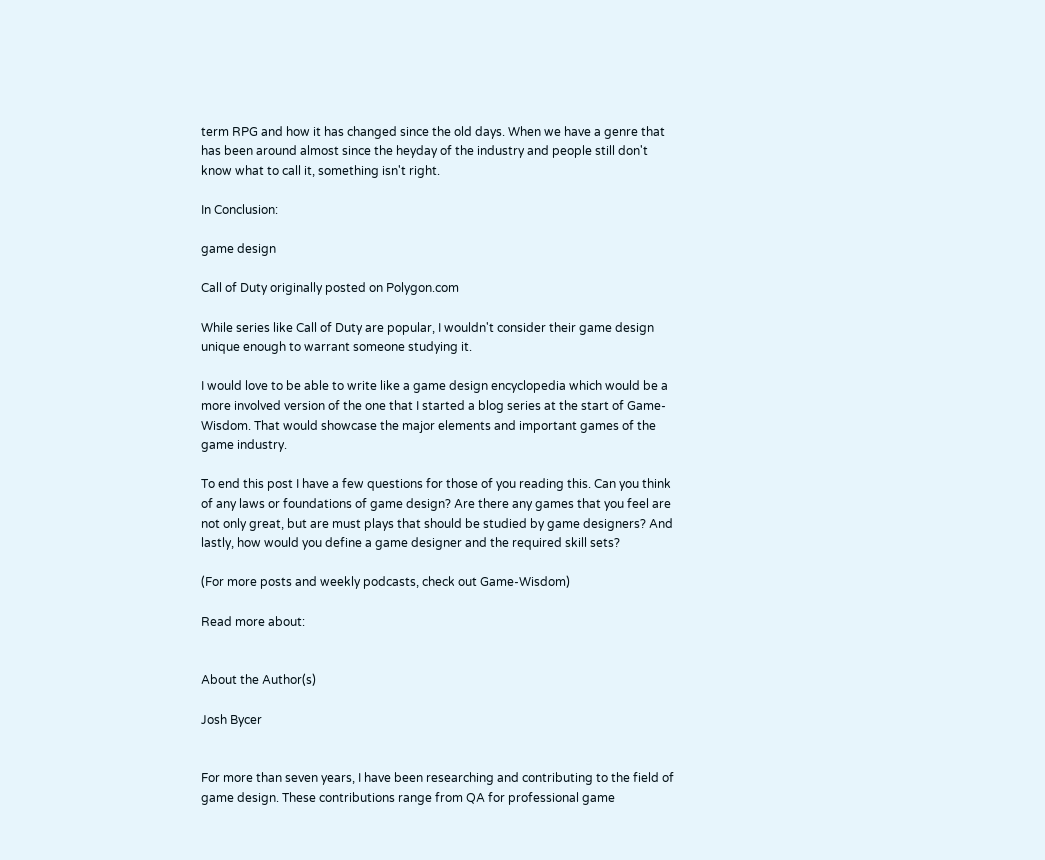term RPG and how it has changed since the old days. When we have a genre that has been around almost since the heyday of the industry and people still don't know what to call it, something isn't right.

In Conclusion:

game design

Call of Duty originally posted on Polygon.com

While series like Call of Duty are popular, I wouldn't consider their game design unique enough to warrant someone studying it.

I would love to be able to write like a game design encyclopedia which would be a more involved version of the one that I started a blog series at the start of Game-Wisdom. That would showcase the major elements and important games of the game industry.

To end this post I have a few questions for those of you reading this. Can you think of any laws or foundations of game design? Are there any games that you feel are not only great, but are must plays that should be studied by game designers? And lastly, how would you define a game designer and the required skill sets?

(For more posts and weekly podcasts, check out Game-Wisdom)

Read more about:


About the Author(s)

Josh Bycer


For more than seven years, I have been researching and contributing to the field of game design. These contributions range from QA for professional game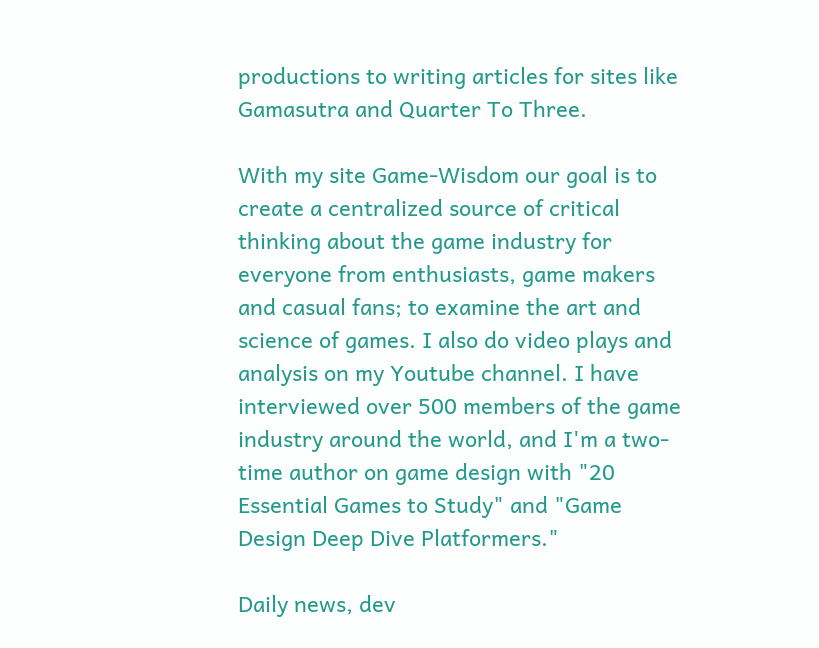productions to writing articles for sites like Gamasutra and Quarter To Three.

With my site Game-Wisdom our goal is to create a centralized source of critical thinking about the game industry for everyone from enthusiasts, game makers and casual fans; to examine the art and science of games. I also do video plays and analysis on my Youtube channel. I have interviewed over 500 members of the game industry around the world, and I'm a two-time author on game design with "20 Essential Games to Study" and "Game Design Deep Dive Platformers."

Daily news, dev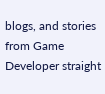blogs, and stories from Game Developer straight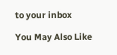to your inbox

You May Also Like